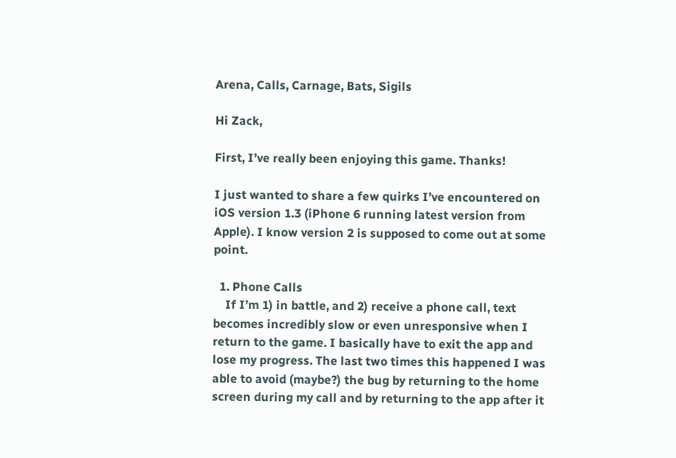Arena, Calls, Carnage, Bats, Sigils

Hi Zack,

First, I’ve really been enjoying this game. Thanks!

I just wanted to share a few quirks I’ve encountered on iOS version 1.3 (iPhone 6 running latest version from Apple). I know version 2 is supposed to come out at some point.

  1. Phone Calls
    If I’m 1) in battle, and 2) receive a phone call, text becomes incredibly slow or even unresponsive when I return to the game. I basically have to exit the app and lose my progress. The last two times this happened I was able to avoid (maybe?) the bug by returning to the home screen during my call and by returning to the app after it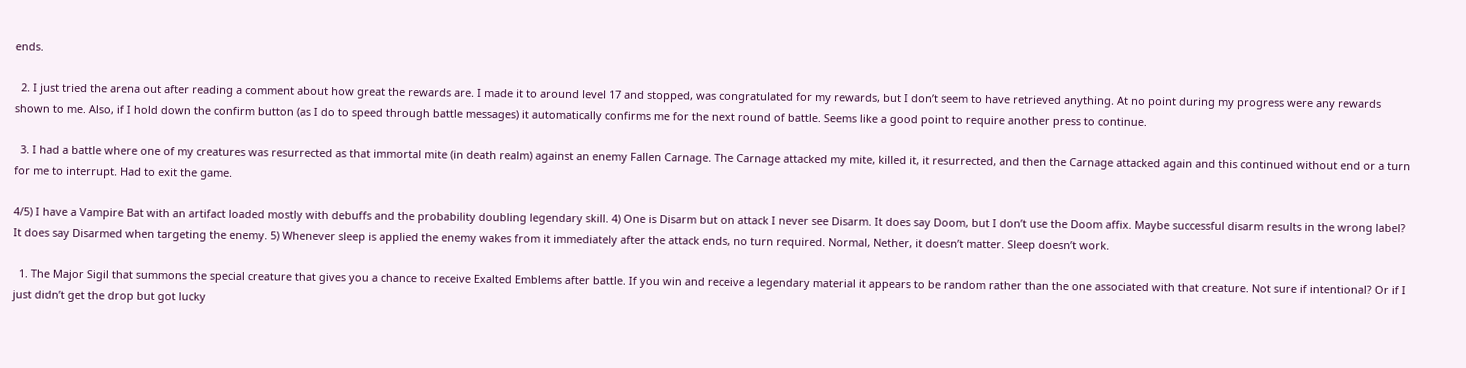ends.

  2. I just tried the arena out after reading a comment about how great the rewards are. I made it to around level 17 and stopped, was congratulated for my rewards, but I don’t seem to have retrieved anything. At no point during my progress were any rewards shown to me. Also, if I hold down the confirm button (as I do to speed through battle messages) it automatically confirms me for the next round of battle. Seems like a good point to require another press to continue.

  3. I had a battle where one of my creatures was resurrected as that immortal mite (in death realm) against an enemy Fallen Carnage. The Carnage attacked my mite, killed it, it resurrected, and then the Carnage attacked again and this continued without end or a turn for me to interrupt. Had to exit the game.

4/5) I have a Vampire Bat with an artifact loaded mostly with debuffs and the probability doubling legendary skill. 4) One is Disarm but on attack I never see Disarm. It does say Doom, but I don’t use the Doom affix. Maybe successful disarm results in the wrong label? It does say Disarmed when targeting the enemy. 5) Whenever sleep is applied the enemy wakes from it immediately after the attack ends, no turn required. Normal, Nether, it doesn’t matter. Sleep doesn’t work.

  1. The Major Sigil that summons the special creature that gives you a chance to receive Exalted Emblems after battle. If you win and receive a legendary material it appears to be random rather than the one associated with that creature. Not sure if intentional? Or if I just didn’t get the drop but got lucky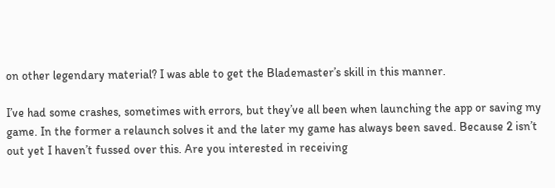on other legendary material? I was able to get the Blademaster’s skill in this manner.

I’ve had some crashes, sometimes with errors, but they’ve all been when launching the app or saving my game. In the former a relaunch solves it and the later my game has always been saved. Because 2 isn’t out yet I haven’t fussed over this. Are you interested in receiving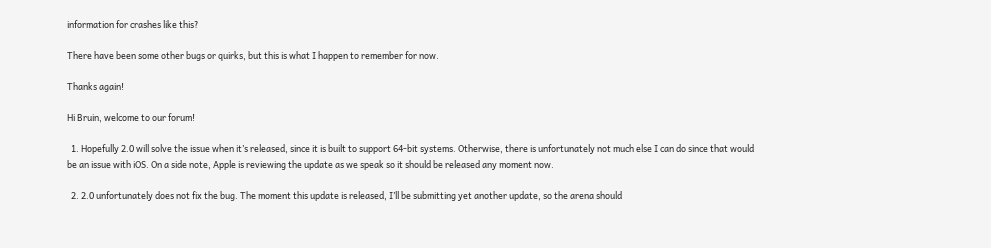information for crashes like this?

There have been some other bugs or quirks, but this is what I happen to remember for now.

Thanks again!

Hi Bruin, welcome to our forum!

  1. Hopefully 2.0 will solve the issue when it’s released, since it is built to support 64-bit systems. Otherwise, there is unfortunately not much else I can do since that would be an issue with iOS. On a side note, Apple is reviewing the update as we speak so it should be released any moment now.

  2. 2.0 unfortunately does not fix the bug. The moment this update is released, I’ll be submitting yet another update, so the arena should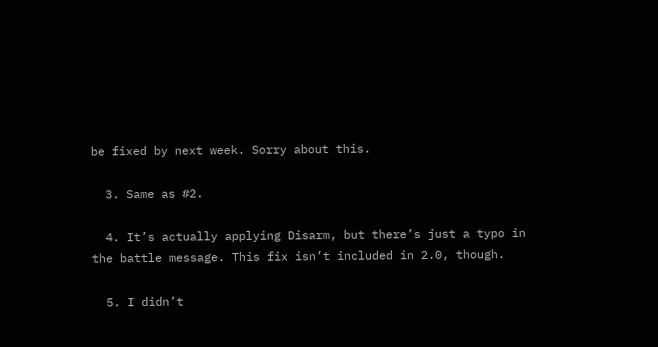be fixed by next week. Sorry about this.

  3. Same as #2.

  4. It’s actually applying Disarm, but there’s just a typo in the battle message. This fix isn’t included in 2.0, though.

  5. I didn’t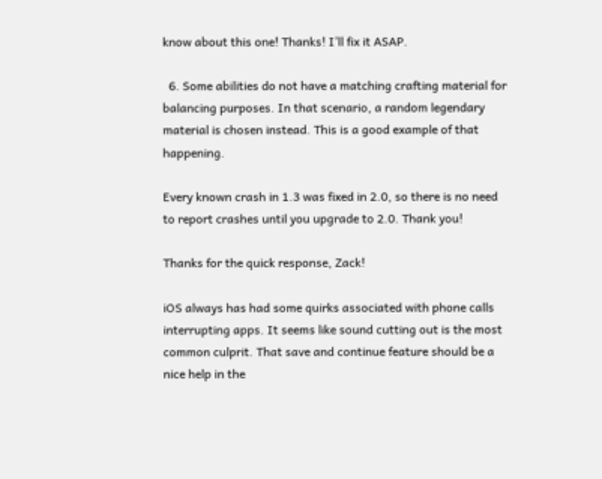know about this one! Thanks! I’ll fix it ASAP.

  6. Some abilities do not have a matching crafting material for balancing purposes. In that scenario, a random legendary material is chosen instead. This is a good example of that happening.

Every known crash in 1.3 was fixed in 2.0, so there is no need to report crashes until you upgrade to 2.0. Thank you!

Thanks for the quick response, Zack!

iOS always has had some quirks associated with phone calls interrupting apps. It seems like sound cutting out is the most common culprit. That save and continue feature should be a nice help in the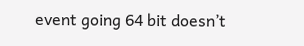event going 64 bit doesn’t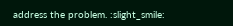address the problem. :slight_smile: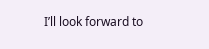I’ll look forward to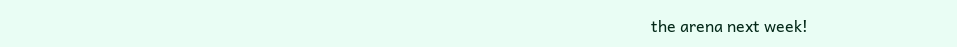the arena next week!